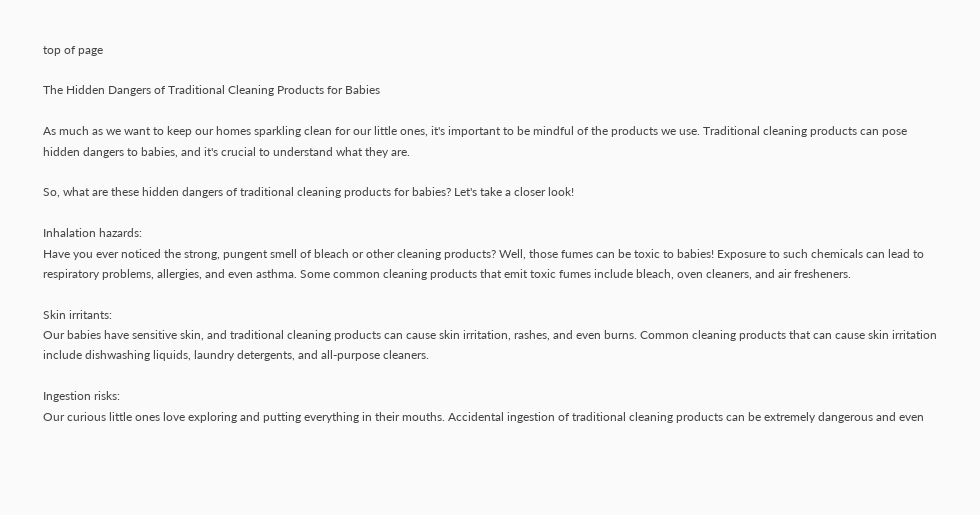top of page

The Hidden Dangers of Traditional Cleaning Products for Babies

As much as we want to keep our homes sparkling clean for our little ones, it's important to be mindful of the products we use. Traditional cleaning products can pose hidden dangers to babies, and it's crucial to understand what they are.

So, what are these hidden dangers of traditional cleaning products for babies? Let's take a closer look!

Inhalation hazards:
Have you ever noticed the strong, pungent smell of bleach or other cleaning products? Well, those fumes can be toxic to babies! Exposure to such chemicals can lead to respiratory problems, allergies, and even asthma. Some common cleaning products that emit toxic fumes include bleach, oven cleaners, and air fresheners.

Skin irritants:
Our babies have sensitive skin, and traditional cleaning products can cause skin irritation, rashes, and even burns. Common cleaning products that can cause skin irritation include dishwashing liquids, laundry detergents, and all-purpose cleaners.

Ingestion risks:
Our curious little ones love exploring and putting everything in their mouths. Accidental ingestion of traditional cleaning products can be extremely dangerous and even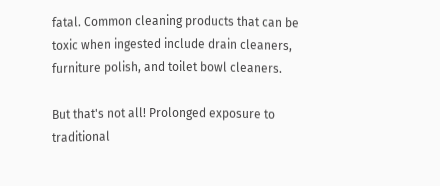fatal. Common cleaning products that can be toxic when ingested include drain cleaners, furniture polish, and toilet bowl cleaners.

But that's not all! Prolonged exposure to traditional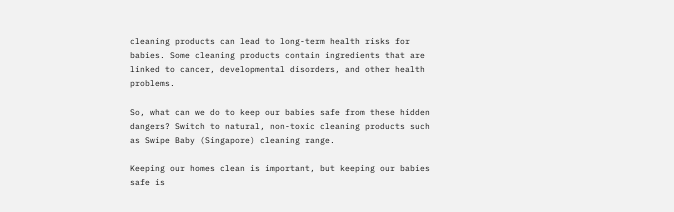cleaning products can lead to long-term health risks for babies. Some cleaning products contain ingredients that are linked to cancer, developmental disorders, and other health problems.

So, what can we do to keep our babies safe from these hidden dangers? Switch to natural, non-toxic cleaning products such as Swipe Baby (Singapore) cleaning range.

Keeping our homes clean is important, but keeping our babies safe is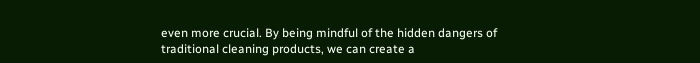even more crucial. By being mindful of the hidden dangers of traditional cleaning products, we can create a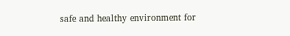safe and healthy environment for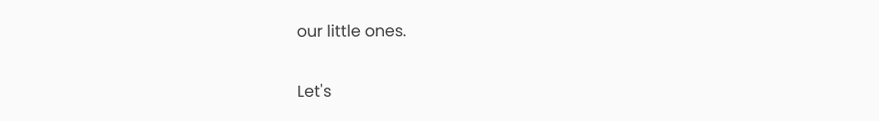our little ones.

Let's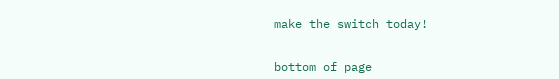make the switch today!


bottom of page